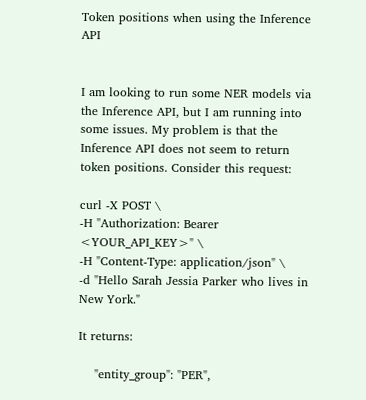Token positions when using the Inference API


I am looking to run some NER models via the Inference API, but I am running into some issues. My problem is that the Inference API does not seem to return token positions. Consider this request:

curl -X POST \
-H "Authorization: Bearer <YOUR_API_KEY>" \
-H "Content-Type: application/json" \
-d "Hello Sarah Jessia Parker who lives in New York."

It returns:

    "entity_group": "PER",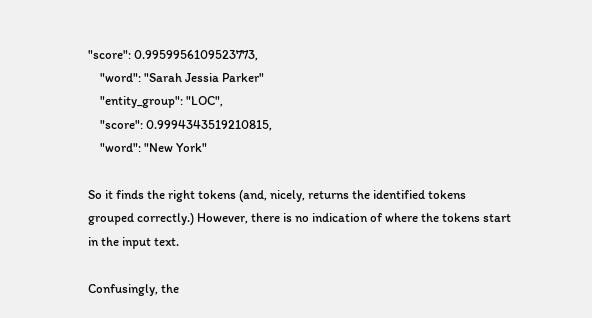"score": 0.9959956109523773,
    "word": "Sarah Jessia Parker"
    "entity_group": "LOC",
    "score": 0.9994343519210815,
    "word": "New York"

So it finds the right tokens (and, nicely, returns the identified tokens grouped correctly.) However, there is no indication of where the tokens start in the input text.

Confusingly, the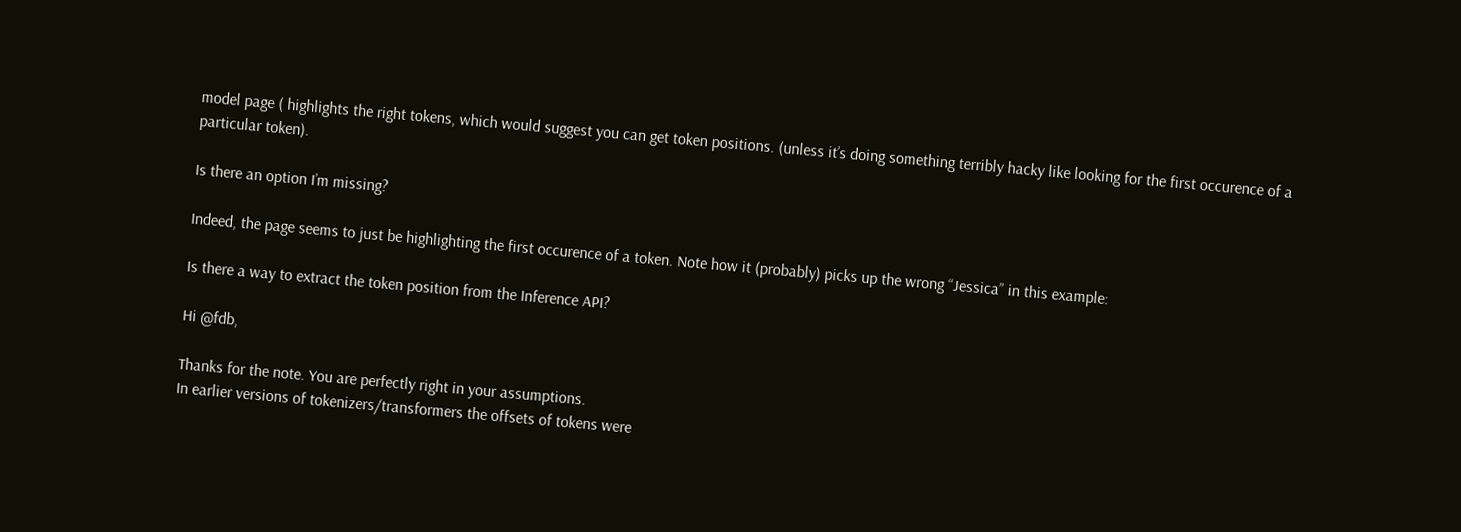model page ( highlights the right tokens, which would suggest you can get token positions. (unless it’s doing something terribly hacky like looking for the first occurence of a particular token).

Is there an option I’m missing?

Indeed, the page seems to just be highlighting the first occurence of a token. Note how it (probably) picks up the wrong “Jessica” in this example:

Is there a way to extract the token position from the Inference API?

Hi @fdb,

Thanks for the note. You are perfectly right in your assumptions.
In earlier versions of tokenizers/transformers the offsets of tokens were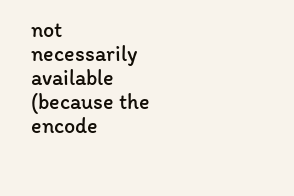not necessarily available (because the encode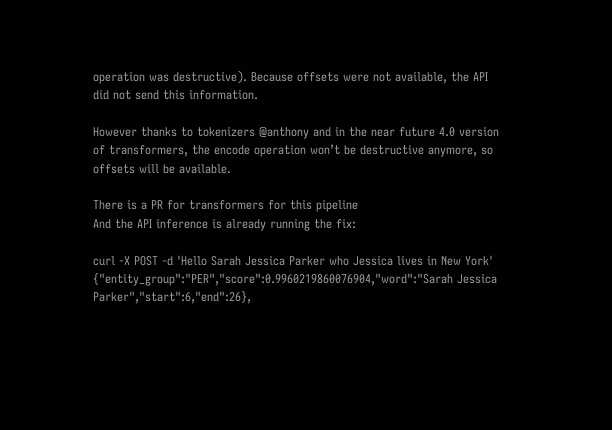operation was destructive). Because offsets were not available, the API did not send this information.

However thanks to tokenizers @anthony and in the near future 4.0 version of transformers, the encode operation won’t be destructive anymore, so offsets will be available.

There is a PR for transformers for this pipeline
And the API inference is already running the fix:

curl -X POST -d 'Hello Sarah Jessica Parker who Jessica lives in New York'
{"entity_group":"PER","score":0.9960219860076904,"word":"Sarah Jessica Parker","start":6,"end":26},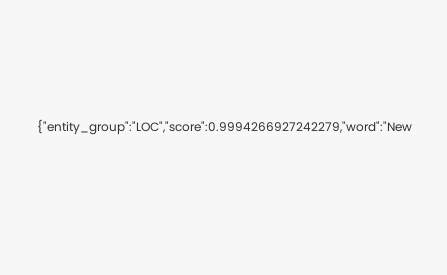{"entity_group":"LOC","score":0.9994266927242279,"word":"New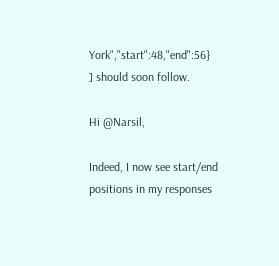York","start":48,"end":56}
] should soon follow.

Hi @Narsil,

Indeed, I now see start/end positions in my responses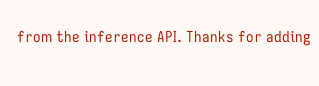from the inference API. Thanks for adding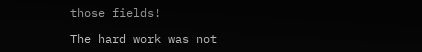those fields!

The hard work was not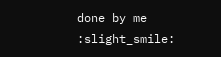done by me :slight_smile: